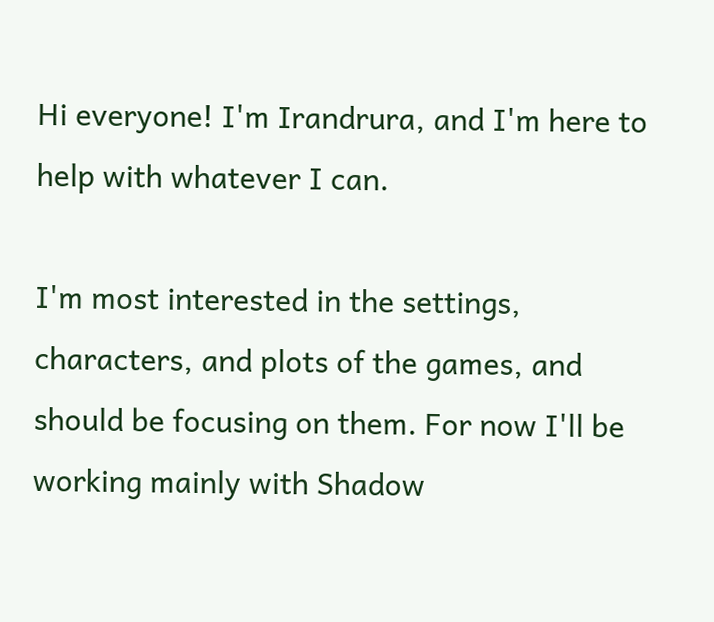Hi everyone! I'm Irandrura, and I'm here to help with whatever I can.

I'm most interested in the settings, characters, and plots of the games, and should be focusing on them. For now I'll be working mainly with Shadow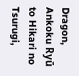Dragon, Ankoku Ryū to Hikari no Tsurugi,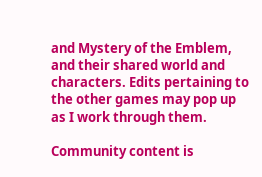and Mystery of the Emblem, and their shared world and characters. Edits pertaining to the other games may pop up as I work through them.

Community content is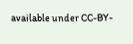available under CC-BY-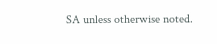SA unless otherwise noted.